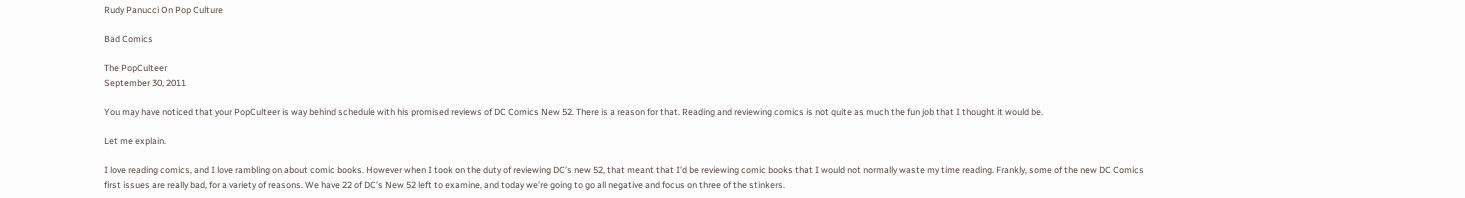Rudy Panucci On Pop Culture

Bad Comics

The PopCulteer
September 30, 2011

You may have noticed that your PopCulteer is way behind schedule with his promised reviews of DC Comics New 52. There is a reason for that. Reading and reviewing comics is not quite as much the fun job that I thought it would be.

Let me explain.

I love reading comics, and I love rambling on about comic books. However when I took on the duty of reviewing DC’s new 52, that meant that I’d be reviewing comic books that I would not normally waste my time reading. Frankly, some of the new DC Comics first issues are really bad, for a variety of reasons. We have 22 of DC’s New 52 left to examine, and today we’re going to go all negative and focus on three of the stinkers.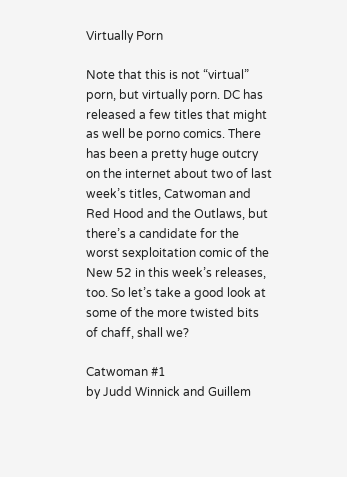Virtually Porn

Note that this is not “virtual” porn, but virtually porn. DC has released a few titles that might as well be porno comics. There has been a pretty huge outcry on the internet about two of last week’s titles, Catwoman and Red Hood and the Outlaws, but there’s a candidate for the worst sexploitation comic of the New 52 in this week’s releases, too. So let’s take a good look at some of the more twisted bits of chaff, shall we?

Catwoman #1
by Judd Winnick and Guillem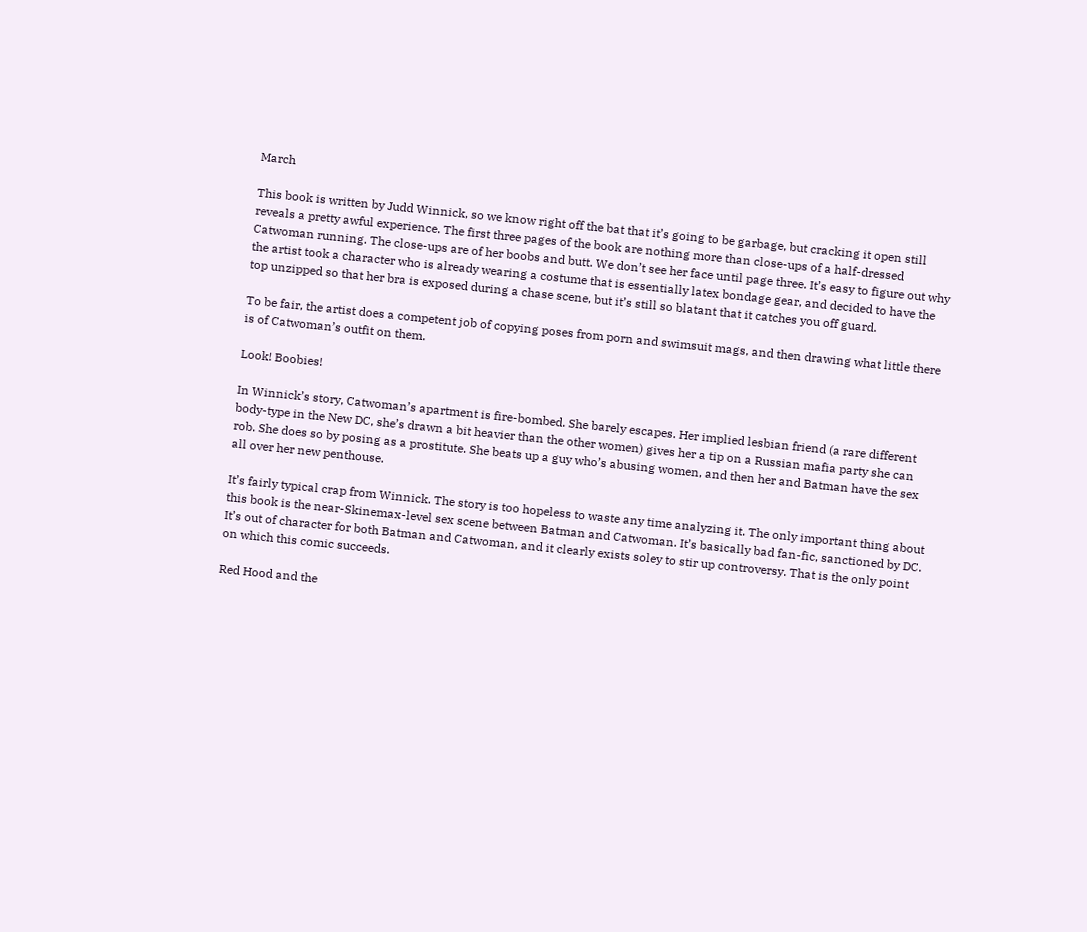March

This book is written by Judd Winnick, so we know right off the bat that it’s going to be garbage, but cracking it open still reveals a pretty awful experience. The first three pages of the book are nothing more than close-ups of a half-dressed Catwoman running. The close-ups are of her boobs and butt. We don’t see her face until page three. It’s easy to figure out why the artist took a character who is already wearing a costume that is essentially latex bondage gear, and decided to have the top unzipped so that her bra is exposed during a chase scene, but it’s still so blatant that it catches you off guard.

To be fair, the artist does a competent job of copying poses from porn and swimsuit mags, and then drawing what little there is of Catwoman’s outfit on them.

Look! Boobies!

In Winnick’s story, Catwoman’s apartment is fire-bombed. She barely escapes. Her implied lesbian friend (a rare different body-type in the New DC, she’s drawn a bit heavier than the other women) gives her a tip on a Russian mafia party she can rob. She does so by posing as a prostitute. She beats up a guy who’s abusing women, and then her and Batman have the sex all over her new penthouse.

It’s fairly typical crap from Winnick. The story is too hopeless to waste any time analyzing it. The only important thing about this book is the near-Skinemax-level sex scene between Batman and Catwoman. It’s basically bad fan-fic, sanctioned by DC. It’s out of character for both Batman and Catwoman, and it clearly exists soley to stir up controversy. That is the only point on which this comic succeeds.

Red Hood and the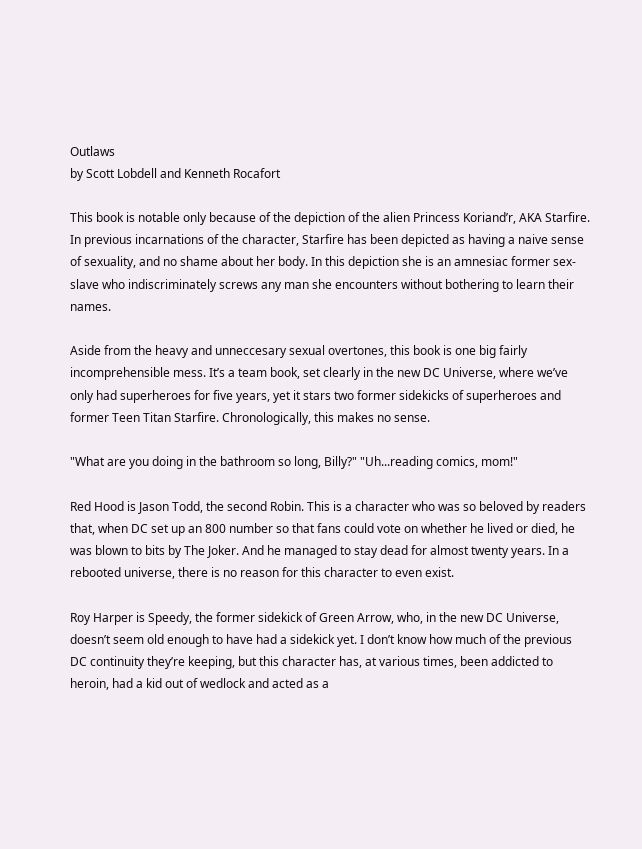Outlaws
by Scott Lobdell and Kenneth Rocafort

This book is notable only because of the depiction of the alien Princess Koriand’r, AKA Starfire. In previous incarnations of the character, Starfire has been depicted as having a naive sense of sexuality, and no shame about her body. In this depiction she is an amnesiac former sex-slave who indiscriminately screws any man she encounters without bothering to learn their names.

Aside from the heavy and unneccesary sexual overtones, this book is one big fairly incomprehensible mess. It’s a team book, set clearly in the new DC Universe, where we’ve only had superheroes for five years, yet it stars two former sidekicks of superheroes and former Teen Titan Starfire. Chronologically, this makes no sense.

"What are you doing in the bathroom so long, Billy?" "Uh...reading comics, mom!"

Red Hood is Jason Todd, the second Robin. This is a character who was so beloved by readers that, when DC set up an 800 number so that fans could vote on whether he lived or died, he was blown to bits by The Joker. And he managed to stay dead for almost twenty years. In a rebooted universe, there is no reason for this character to even exist.

Roy Harper is Speedy, the former sidekick of Green Arrow, who, in the new DC Universe, doesn’t seem old enough to have had a sidekick yet. I don’t know how much of the previous DC continuity they’re keeping, but this character has, at various times, been addicted to heroin, had a kid out of wedlock and acted as a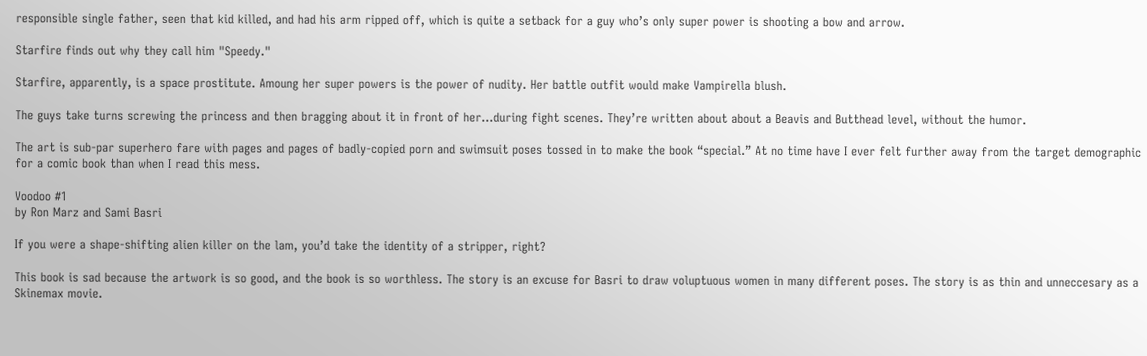responsible single father, seen that kid killed, and had his arm ripped off, which is quite a setback for a guy who’s only super power is shooting a bow and arrow.

Starfire finds out why they call him "Speedy."

Starfire, apparently, is a space prostitute. Amoung her super powers is the power of nudity. Her battle outfit would make Vampirella blush.

The guys take turns screwing the princess and then bragging about it in front of her…during fight scenes. They’re written about about a Beavis and Butthead level, without the humor.

The art is sub-par superhero fare with pages and pages of badly-copied porn and swimsuit poses tossed in to make the book “special.” At no time have I ever felt further away from the target demographic for a comic book than when I read this mess.

Voodoo #1
by Ron Marz and Sami Basri

If you were a shape-shifting alien killer on the lam, you’d take the identity of a stripper, right?

This book is sad because the artwork is so good, and the book is so worthless. The story is an excuse for Basri to draw voluptuous women in many different poses. The story is as thin and unneccesary as a Skinemax movie.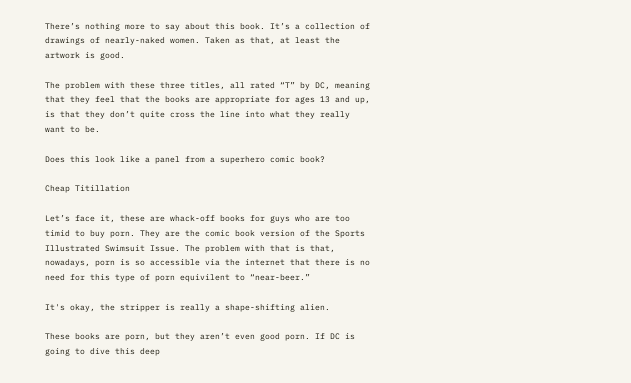There’s nothing more to say about this book. It’s a collection of drawings of nearly-naked women. Taken as that, at least the artwork is good.

The problem with these three titles, all rated “T” by DC, meaning that they feel that the books are appropriate for ages 13 and up, is that they don’t quite cross the line into what they really want to be.

Does this look like a panel from a superhero comic book?

Cheap Titillation

Let’s face it, these are whack-off books for guys who are too timid to buy porn. They are the comic book version of the Sports Illustrated Swimsuit Issue. The problem with that is that, nowadays, porn is so accessible via the internet that there is no need for this type of porn equivilent to “near-beer.”

It's okay, the stripper is really a shape-shifting alien.

These books are porn, but they aren’t even good porn. If DC is going to dive this deep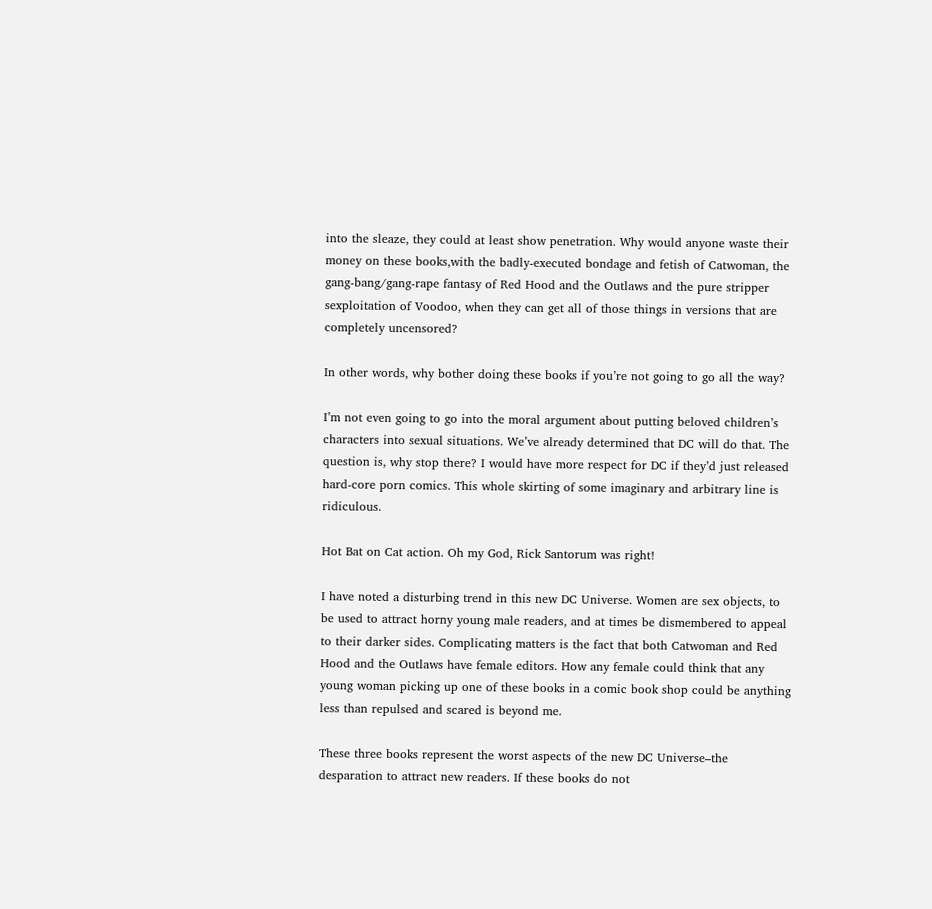into the sleaze, they could at least show penetration. Why would anyone waste their money on these books,with the badly-executed bondage and fetish of Catwoman, the gang-bang/gang-rape fantasy of Red Hood and the Outlaws and the pure stripper sexploitation of Voodoo, when they can get all of those things in versions that are completely uncensored?

In other words, why bother doing these books if you’re not going to go all the way?

I’m not even going to go into the moral argument about putting beloved children’s characters into sexual situations. We’ve already determined that DC will do that. The question is, why stop there? I would have more respect for DC if they’d just released hard-core porn comics. This whole skirting of some imaginary and arbitrary line is ridiculous.

Hot Bat on Cat action. Oh my God, Rick Santorum was right!

I have noted a disturbing trend in this new DC Universe. Women are sex objects, to be used to attract horny young male readers, and at times be dismembered to appeal to their darker sides. Complicating matters is the fact that both Catwoman and Red Hood and the Outlaws have female editors. How any female could think that any young woman picking up one of these books in a comic book shop could be anything less than repulsed and scared is beyond me.

These three books represent the worst aspects of the new DC Universe–the desparation to attract new readers. If these books do not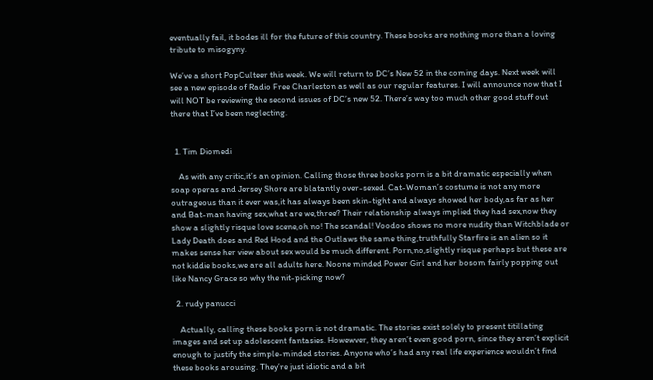eventually fail, it bodes ill for the future of this country. These books are nothing more than a loving tribute to misogyny.

We’ve a short PopCulteer this week. We will return to DC’s New 52 in the coming days. Next week will see a new episode of Radio Free Charleston as well as our regular features. I will announce now that I will NOT be reviewing the second issues of DC’s new 52. There’s way too much other good stuff out there that I’ve been neglecting.


  1. Tim Diomedi

    As with any critic,it’s an opinion. Calling those three books porn is a bit dramatic especially when soap operas and Jersey Shore are blatantly over-sexed. Cat-Woman’s costume is not any more outrageous than it ever was,it has always been skin-tight and always showed her body,as far as her and Bat-man having sex,what are we,three? Their relationship always implied they had sex,now they show a slightly risque love scene,oh no! The scandal! Voodoo shows no more nudity than Witchblade or Lady Death does and Red Hood and the Outlaws the same thing,truthfully Starfire is an alien so it makes sense her view about sex would be much different. Porn,no,slightly risque perhaps but these are not kiddie books,we are all adults here. Noone minded Power Girl and her bosom fairly popping out like Nancy Grace so why the nit-picking now?

  2. rudy panucci

    Actually, calling these books porn is not dramatic. The stories exist solely to present titillating images and set up adolescent fantasies. Howewver, they aren’t even good porn, since they aren’t explicit enough to justify the simple-minded stories. Anyone who’s had any real life experience wouldn’t find these books arousing. They’re just idiotic and a bit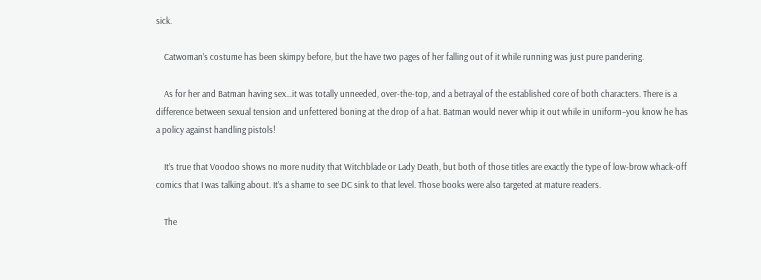sick.

    Catwoman’s costume has been skimpy before, but the have two pages of her falling out of it while running was just pure pandering.

    As for her and Batman having sex…it was totally unneeded, over-the-top, and a betrayal of the established core of both characters. There is a difference between sexual tension and unfettered boning at the drop of a hat. Batman would never whip it out while in uniform–you know he has a policy against handling pistols!

    It’s true that Voodoo shows no more nudity that Witchblade or Lady Death, but both of those titles are exactly the type of low-brow whack-off comics that I was talking about. It’s a shame to see DC sink to that level. Those books were also targeted at mature readers.

    The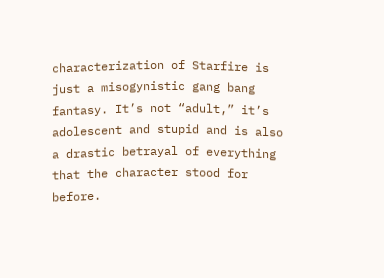characterization of Starfire is just a misogynistic gang bang fantasy. It’s not “adult,” it’s adolescent and stupid and is also a drastic betrayal of everything that the character stood for before.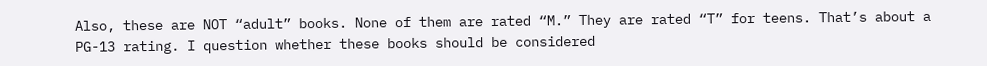Also, these are NOT “adult” books. None of them are rated “M.” They are rated “T” for teens. That’s about a PG-13 rating. I question whether these books should be considered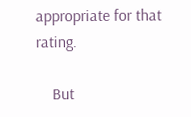appropriate for that rating.

    But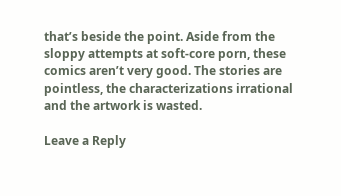that’s beside the point. Aside from the sloppy attempts at soft-core porn, these comics aren’t very good. The stories are pointless, the characterizations irrational and the artwork is wasted.

Leave a Reply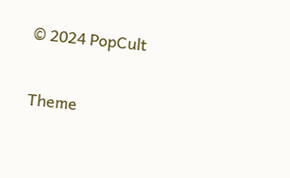© 2024 PopCult

Theme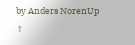by Anders NorenUp ↑